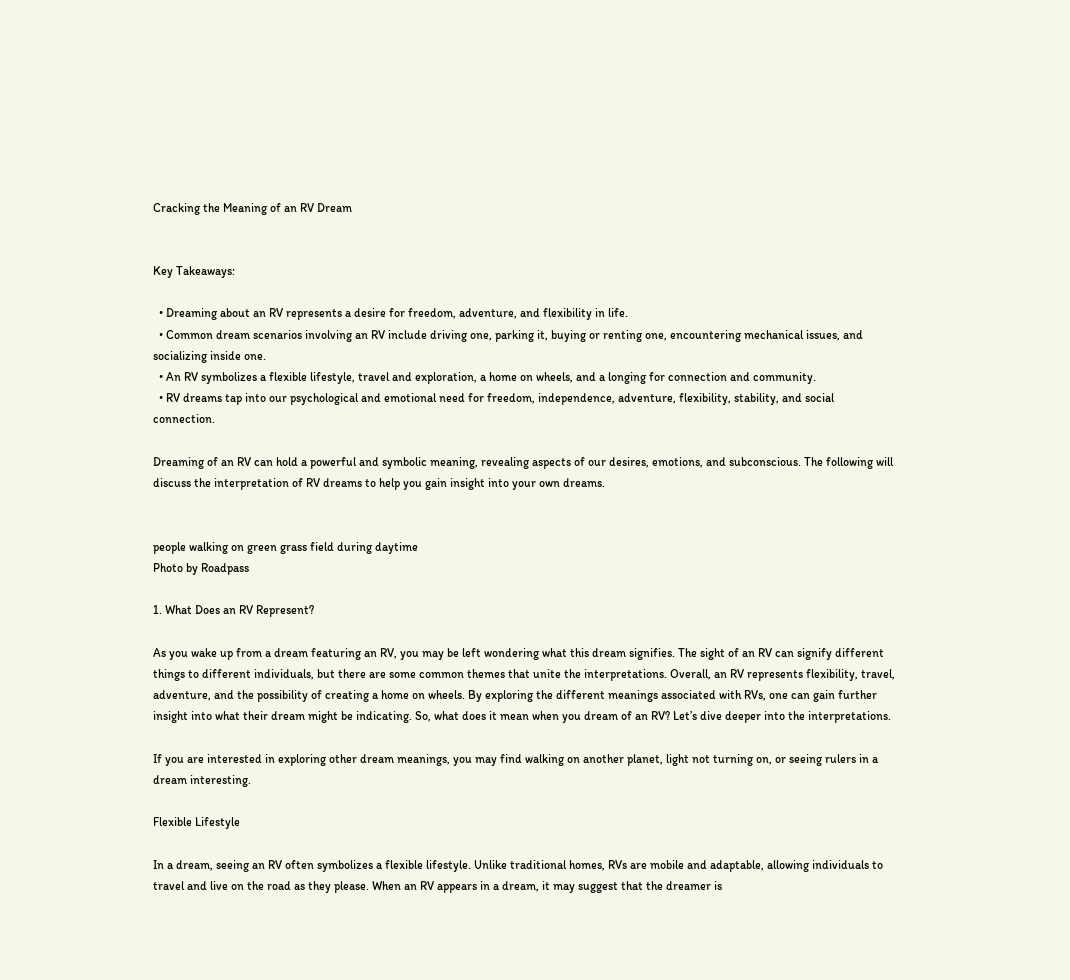Cracking the Meaning of an RV Dream


Key Takeaways:

  • Dreaming about an RV represents a desire for freedom, adventure, and flexibility in life.
  • Common dream scenarios involving an RV include driving one, parking it, buying or renting one, encountering mechanical issues, and socializing inside one.
  • An RV symbolizes a flexible lifestyle, travel and exploration, a home on wheels, and a longing for connection and community.
  • RV dreams tap into our psychological and emotional need for freedom, independence, adventure, flexibility, stability, and social connection.

Dreaming of an RV can hold a powerful and symbolic meaning, revealing aspects of our desires, emotions, and subconscious. The following will discuss the interpretation of RV dreams to help you gain insight into your own dreams.


people walking on green grass field during daytime
Photo by Roadpass

1. What Does an RV Represent?

As you wake up from a dream featuring an RV, you may be left wondering what this dream signifies. The sight of an RV can signify different things to different individuals, but there are some common themes that unite the interpretations. Overall, an RV represents flexibility, travel, adventure, and the possibility of creating a home on wheels. By exploring the different meanings associated with RVs, one can gain further insight into what their dream might be indicating. So, what does it mean when you dream of an RV? Let’s dive deeper into the interpretations.

If you are interested in exploring other dream meanings, you may find walking on another planet, light not turning on, or seeing rulers in a dream interesting.

Flexible Lifestyle

In a dream, seeing an RV often symbolizes a flexible lifestyle. Unlike traditional homes, RVs are mobile and adaptable, allowing individuals to travel and live on the road as they please. When an RV appears in a dream, it may suggest that the dreamer is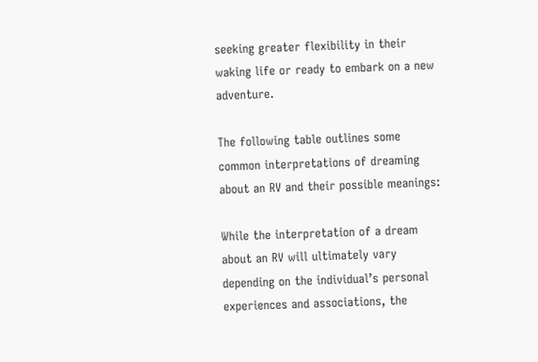seeking greater flexibility in their waking life or ready to embark on a new adventure.

The following table outlines some common interpretations of dreaming about an RV and their possible meanings:

While the interpretation of a dream about an RV will ultimately vary depending on the individual’s personal experiences and associations, the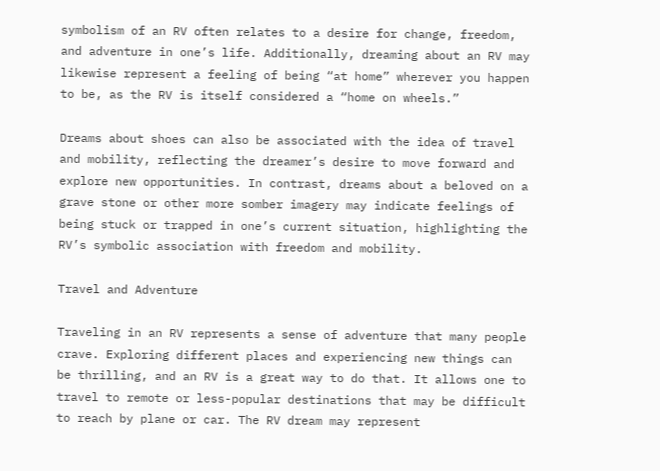symbolism of an RV often relates to a desire for change, freedom, and adventure in one’s life. Additionally, dreaming about an RV may likewise represent a feeling of being “at home” wherever you happen to be, as the RV is itself considered a “home on wheels.”

Dreams about shoes can also be associated with the idea of travel and mobility, reflecting the dreamer’s desire to move forward and explore new opportunities. In contrast, dreams about a beloved on a grave stone or other more somber imagery may indicate feelings of being stuck or trapped in one’s current situation, highlighting the RV’s symbolic association with freedom and mobility.

Travel and Adventure

Traveling in an RV represents a sense of adventure that many people crave. Exploring different places and experiencing new things can be thrilling, and an RV is a great way to do that. It allows one to travel to remote or less-popular destinations that may be difficult to reach by plane or car. The RV dream may represent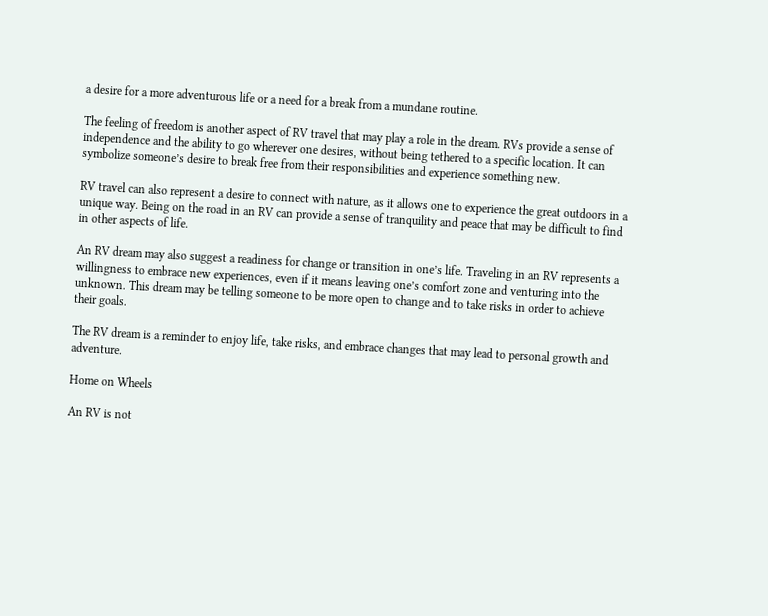a desire for a more adventurous life or a need for a break from a mundane routine.

The feeling of freedom is another aspect of RV travel that may play a role in the dream. RVs provide a sense of independence and the ability to go wherever one desires, without being tethered to a specific location. It can symbolize someone’s desire to break free from their responsibilities and experience something new.

RV travel can also represent a desire to connect with nature, as it allows one to experience the great outdoors in a unique way. Being on the road in an RV can provide a sense of tranquility and peace that may be difficult to find in other aspects of life.

An RV dream may also suggest a readiness for change or transition in one’s life. Traveling in an RV represents a willingness to embrace new experiences, even if it means leaving one’s comfort zone and venturing into the unknown. This dream may be telling someone to be more open to change and to take risks in order to achieve their goals.

The RV dream is a reminder to enjoy life, take risks, and embrace changes that may lead to personal growth and adventure.

Home on Wheels

An RV is not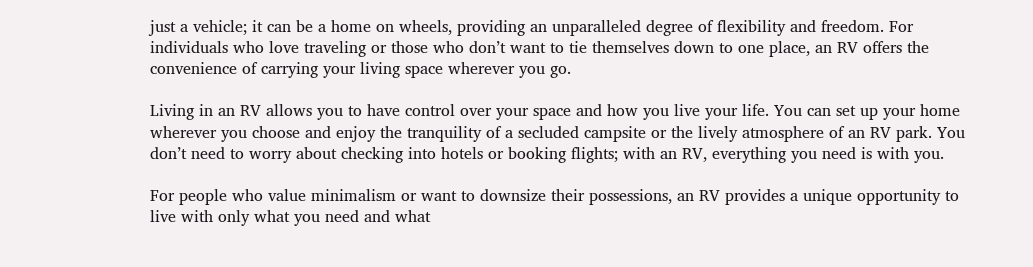just a vehicle; it can be a home on wheels, providing an unparalleled degree of flexibility and freedom. For individuals who love traveling or those who don’t want to tie themselves down to one place, an RV offers the convenience of carrying your living space wherever you go.

Living in an RV allows you to have control over your space and how you live your life. You can set up your home wherever you choose and enjoy the tranquility of a secluded campsite or the lively atmosphere of an RV park. You don’t need to worry about checking into hotels or booking flights; with an RV, everything you need is with you.

For people who value minimalism or want to downsize their possessions, an RV provides a unique opportunity to live with only what you need and what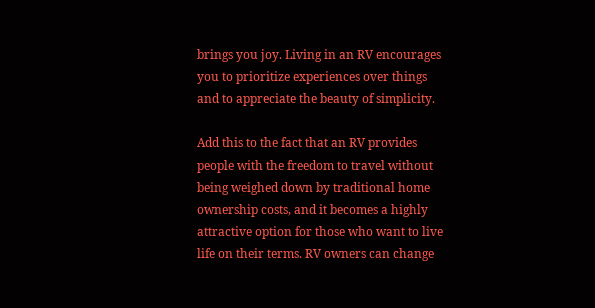brings you joy. Living in an RV encourages you to prioritize experiences over things and to appreciate the beauty of simplicity.

Add this to the fact that an RV provides people with the freedom to travel without being weighed down by traditional home ownership costs, and it becomes a highly attractive option for those who want to live life on their terms. RV owners can change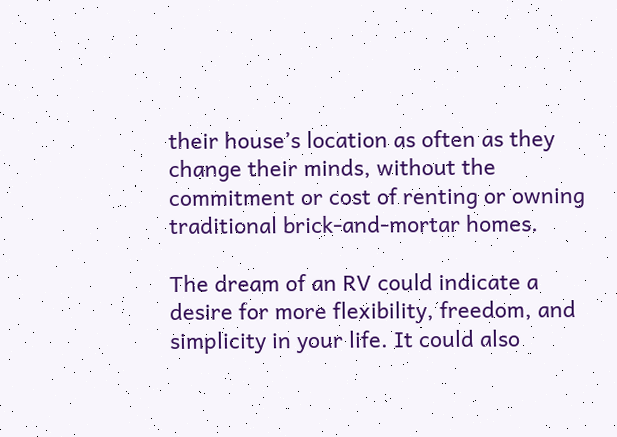their house’s location as often as they change their minds, without the commitment or cost of renting or owning traditional brick-and-mortar homes.

The dream of an RV could indicate a desire for more flexibility, freedom, and simplicity in your life. It could also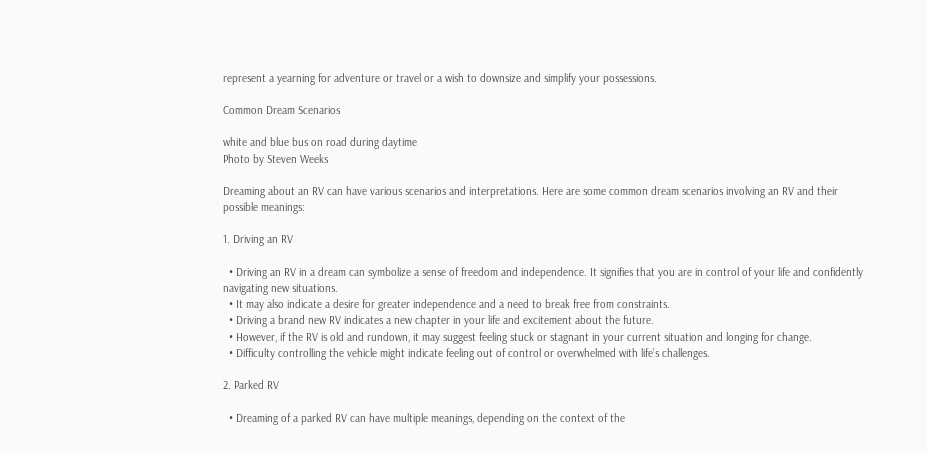represent a yearning for adventure or travel or a wish to downsize and simplify your possessions.

Common Dream Scenarios

white and blue bus on road during daytime
Photo by Steven Weeks

Dreaming about an RV can have various scenarios and interpretations. Here are some common dream scenarios involving an RV and their possible meanings:

1. Driving an RV

  • Driving an RV in a dream can symbolize a sense of freedom and independence. It signifies that you are in control of your life and confidently navigating new situations.
  • It may also indicate a desire for greater independence and a need to break free from constraints.
  • Driving a brand new RV indicates a new chapter in your life and excitement about the future.
  • However, if the RV is old and rundown, it may suggest feeling stuck or stagnant in your current situation and longing for change.
  • Difficulty controlling the vehicle might indicate feeling out of control or overwhelmed with life’s challenges.

2. Parked RV

  • Dreaming of a parked RV can have multiple meanings, depending on the context of the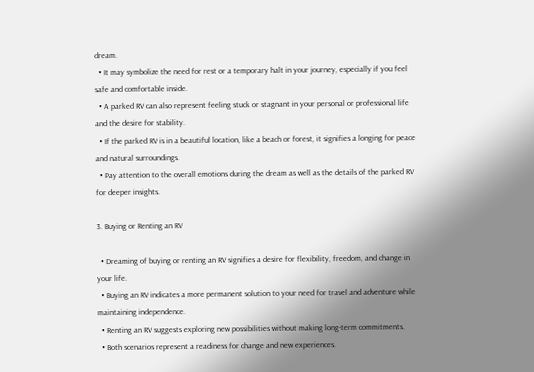dream.
  • It may symbolize the need for rest or a temporary halt in your journey, especially if you feel safe and comfortable inside.
  • A parked RV can also represent feeling stuck or stagnant in your personal or professional life and the desire for stability.
  • If the parked RV is in a beautiful location, like a beach or forest, it signifies a longing for peace and natural surroundings.
  • Pay attention to the overall emotions during the dream as well as the details of the parked RV for deeper insights.

3. Buying or Renting an RV

  • Dreaming of buying or renting an RV signifies a desire for flexibility, freedom, and change in your life.
  • Buying an RV indicates a more permanent solution to your need for travel and adventure while maintaining independence.
  • Renting an RV suggests exploring new possibilities without making long-term commitments.
  • Both scenarios represent a readiness for change and new experiences.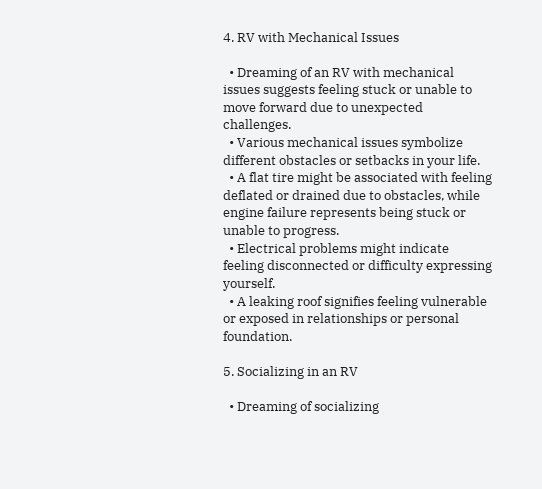4. RV with Mechanical Issues

  • Dreaming of an RV with mechanical issues suggests feeling stuck or unable to move forward due to unexpected challenges.
  • Various mechanical issues symbolize different obstacles or setbacks in your life.
  • A flat tire might be associated with feeling deflated or drained due to obstacles, while engine failure represents being stuck or unable to progress.
  • Electrical problems might indicate feeling disconnected or difficulty expressing yourself.
  • A leaking roof signifies feeling vulnerable or exposed in relationships or personal foundation.

5. Socializing in an RV

  • Dreaming of socializing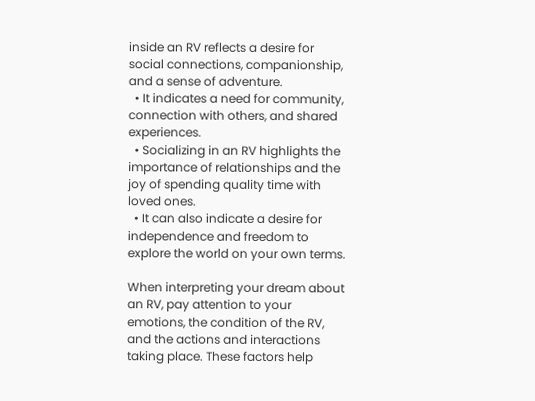inside an RV reflects a desire for social connections, companionship, and a sense of adventure.
  • It indicates a need for community, connection with others, and shared experiences.
  • Socializing in an RV highlights the importance of relationships and the joy of spending quality time with loved ones.
  • It can also indicate a desire for independence and freedom to explore the world on your own terms.

When interpreting your dream about an RV, pay attention to your emotions, the condition of the RV, and the actions and interactions taking place. These factors help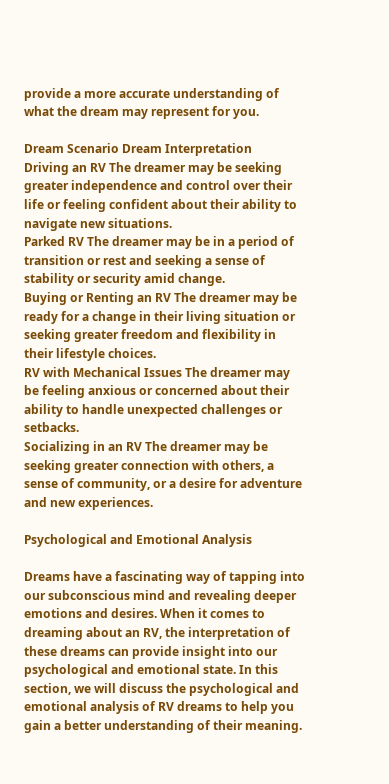provide a more accurate understanding of what the dream may represent for you.

Dream Scenario Dream Interpretation
Driving an RV The dreamer may be seeking greater independence and control over their life or feeling confident about their ability to navigate new situations.
Parked RV The dreamer may be in a period of transition or rest and seeking a sense of stability or security amid change.
Buying or Renting an RV The dreamer may be ready for a change in their living situation or seeking greater freedom and flexibility in their lifestyle choices.
RV with Mechanical Issues The dreamer may be feeling anxious or concerned about their ability to handle unexpected challenges or setbacks.
Socializing in an RV The dreamer may be seeking greater connection with others, a sense of community, or a desire for adventure and new experiences.

Psychological and Emotional Analysis

Dreams have a fascinating way of tapping into our subconscious mind and revealing deeper emotions and desires. When it comes to dreaming about an RV, the interpretation of these dreams can provide insight into our psychological and emotional state. In this section, we will discuss the psychological and emotional analysis of RV dreams to help you gain a better understanding of their meaning.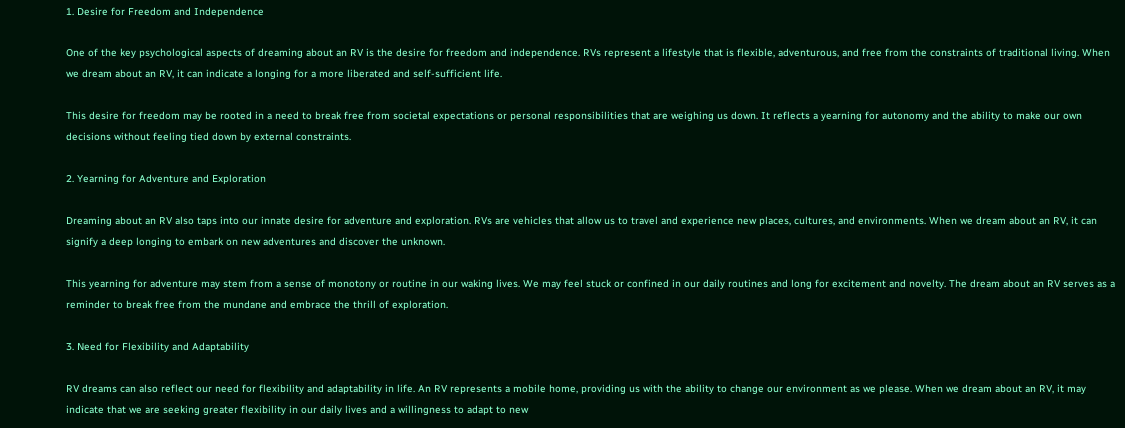1. Desire for Freedom and Independence

One of the key psychological aspects of dreaming about an RV is the desire for freedom and independence. RVs represent a lifestyle that is flexible, adventurous, and free from the constraints of traditional living. When we dream about an RV, it can indicate a longing for a more liberated and self-sufficient life.

This desire for freedom may be rooted in a need to break free from societal expectations or personal responsibilities that are weighing us down. It reflects a yearning for autonomy and the ability to make our own decisions without feeling tied down by external constraints.

2. Yearning for Adventure and Exploration

Dreaming about an RV also taps into our innate desire for adventure and exploration. RVs are vehicles that allow us to travel and experience new places, cultures, and environments. When we dream about an RV, it can signify a deep longing to embark on new adventures and discover the unknown.

This yearning for adventure may stem from a sense of monotony or routine in our waking lives. We may feel stuck or confined in our daily routines and long for excitement and novelty. The dream about an RV serves as a reminder to break free from the mundane and embrace the thrill of exploration.

3. Need for Flexibility and Adaptability

RV dreams can also reflect our need for flexibility and adaptability in life. An RV represents a mobile home, providing us with the ability to change our environment as we please. When we dream about an RV, it may indicate that we are seeking greater flexibility in our daily lives and a willingness to adapt to new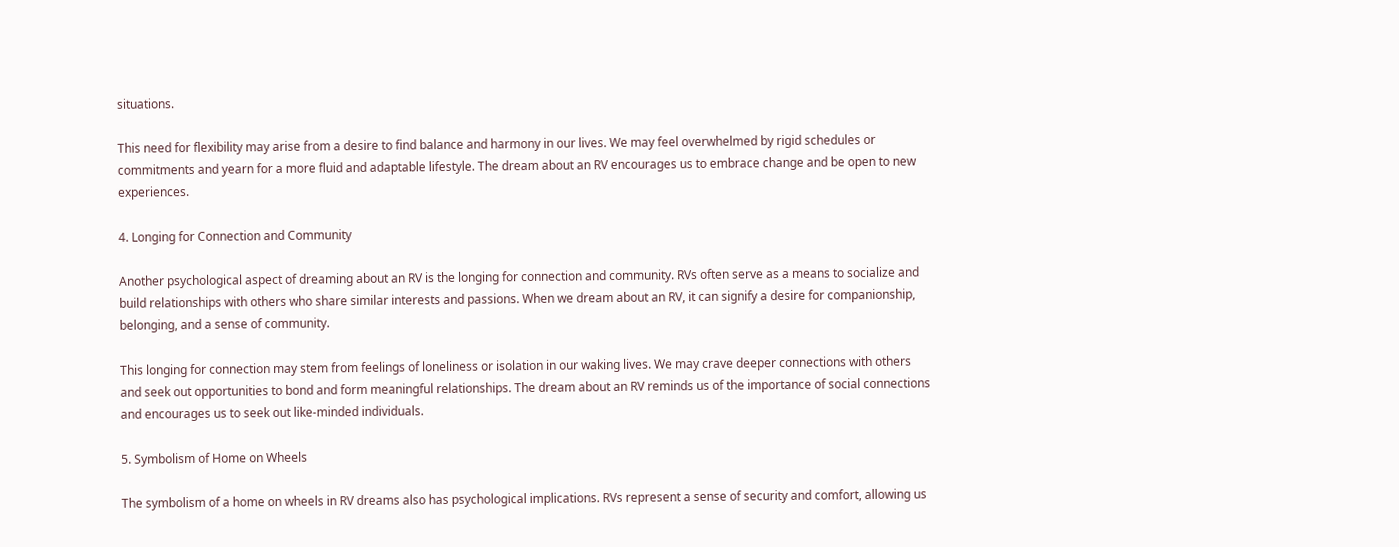situations.

This need for flexibility may arise from a desire to find balance and harmony in our lives. We may feel overwhelmed by rigid schedules or commitments and yearn for a more fluid and adaptable lifestyle. The dream about an RV encourages us to embrace change and be open to new experiences.

4. Longing for Connection and Community

Another psychological aspect of dreaming about an RV is the longing for connection and community. RVs often serve as a means to socialize and build relationships with others who share similar interests and passions. When we dream about an RV, it can signify a desire for companionship, belonging, and a sense of community.

This longing for connection may stem from feelings of loneliness or isolation in our waking lives. We may crave deeper connections with others and seek out opportunities to bond and form meaningful relationships. The dream about an RV reminds us of the importance of social connections and encourages us to seek out like-minded individuals.

5. Symbolism of Home on Wheels

The symbolism of a home on wheels in RV dreams also has psychological implications. RVs represent a sense of security and comfort, allowing us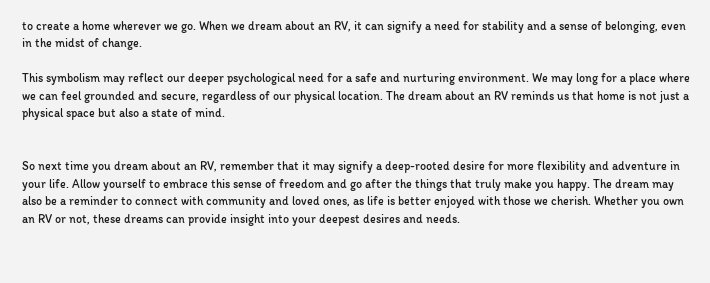to create a home wherever we go. When we dream about an RV, it can signify a need for stability and a sense of belonging, even in the midst of change.

This symbolism may reflect our deeper psychological need for a safe and nurturing environment. We may long for a place where we can feel grounded and secure, regardless of our physical location. The dream about an RV reminds us that home is not just a physical space but also a state of mind.


So next time you dream about an RV, remember that it may signify a deep-rooted desire for more flexibility and adventure in your life. Allow yourself to embrace this sense of freedom and go after the things that truly make you happy. The dream may also be a reminder to connect with community and loved ones, as life is better enjoyed with those we cherish. Whether you own an RV or not, these dreams can provide insight into your deepest desires and needs.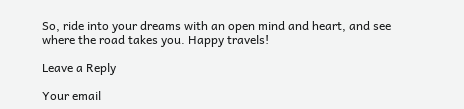So, ride into your dreams with an open mind and heart, and see where the road takes you. Happy travels!

Leave a Reply

Your email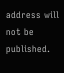address will not be published.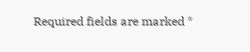Required fields are marked *